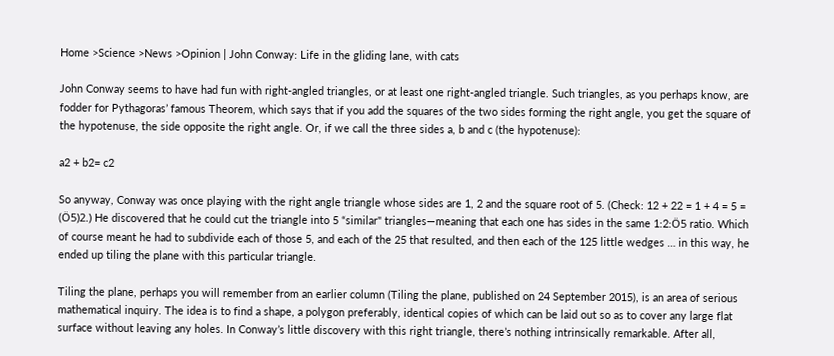Home >Science >News >Opinion | John Conway: Life in the gliding lane, with cats

John Conway seems to have had fun with right-angled triangles, or at least one right-angled triangle. Such triangles, as you perhaps know, are fodder for Pythagoras’ famous Theorem, which says that if you add the squares of the two sides forming the right angle, you get the square of the hypotenuse, the side opposite the right angle. Or, if we call the three sides a, b and c (the hypotenuse):

a2 + b2= c2

So anyway, Conway was once playing with the right angle triangle whose sides are 1, 2 and the square root of 5. (Check: 12 + 22 = 1 + 4 = 5 = (Ö5)2.) He discovered that he could cut the triangle into 5 “similar" triangles—meaning that each one has sides in the same 1:2:Ö5 ratio. Which of course meant he had to subdivide each of those 5, and each of the 25 that resulted, and then each of the 125 little wedges … in this way, he ended up tiling the plane with this particular triangle.

Tiling the plane, perhaps you will remember from an earlier column (Tiling the plane, published on 24 September 2015), is an area of serious mathematical inquiry. The idea is to find a shape, a polygon preferably, identical copies of which can be laid out so as to cover any large flat surface without leaving any holes. In Conway’s little discovery with this right triangle, there’s nothing intrinsically remarkable. After all,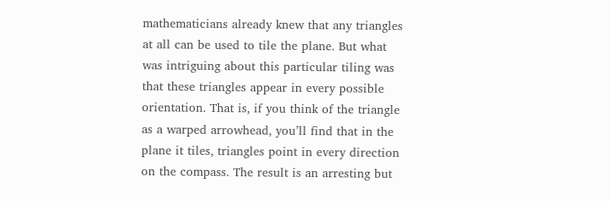mathematicians already knew that any triangles at all can be used to tile the plane. But what was intriguing about this particular tiling was that these triangles appear in every possible orientation. That is, if you think of the triangle as a warped arrowhead, you’ll find that in the plane it tiles, triangles point in every direction on the compass. The result is an arresting but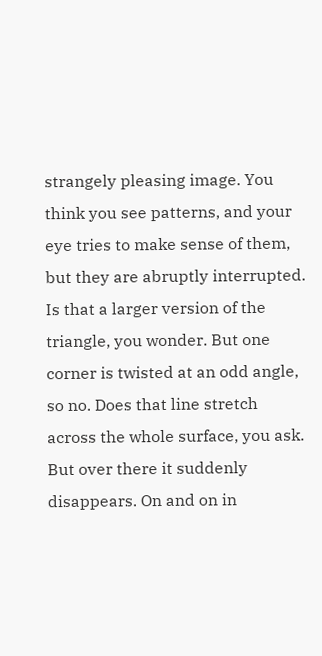strangely pleasing image. You think you see patterns, and your eye tries to make sense of them, but they are abruptly interrupted. Is that a larger version of the triangle, you wonder. But one corner is twisted at an odd angle, so no. Does that line stretch across the whole surface, you ask. But over there it suddenly disappears. On and on in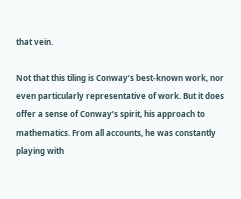that vein.

Not that this tiling is Conway’s best-known work, nor even particularly representative of work. But it does offer a sense of Conway’s spirit, his approach to mathematics. From all accounts, he was constantly playing with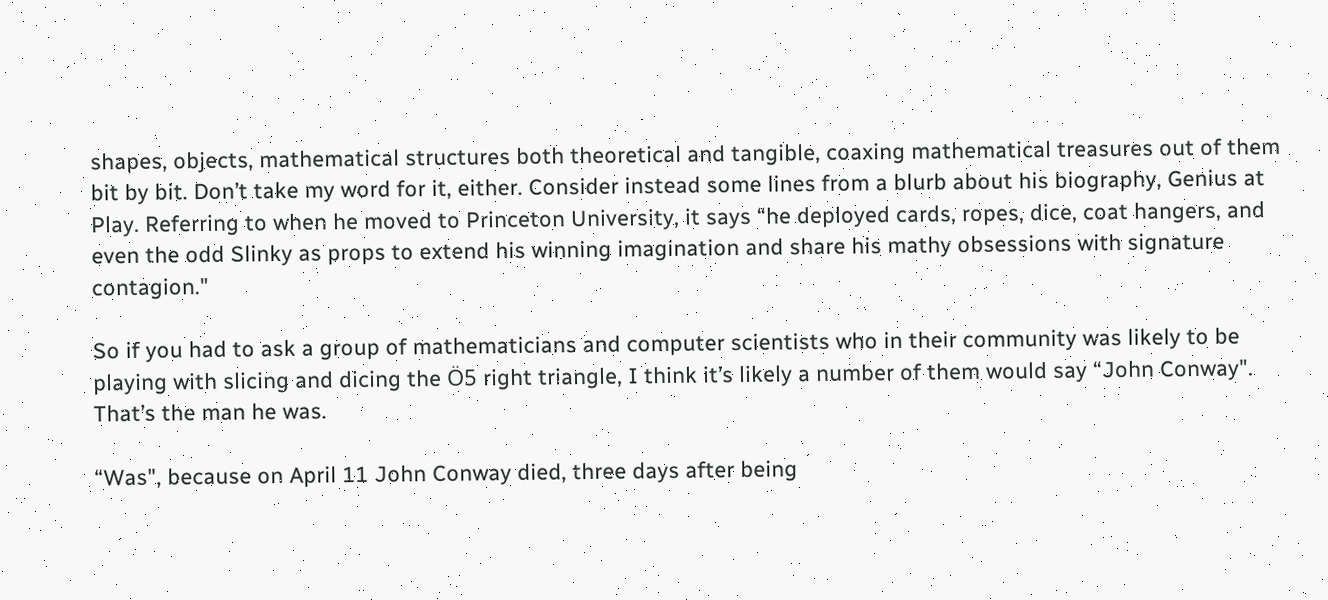shapes, objects, mathematical structures both theoretical and tangible, coaxing mathematical treasures out of them bit by bit. Don’t take my word for it, either. Consider instead some lines from a blurb about his biography, Genius at Play. Referring to when he moved to Princeton University, it says “he deployed cards, ropes, dice, coat hangers, and even the odd Slinky as props to extend his winning imagination and share his mathy obsessions with signature contagion."

So if you had to ask a group of mathematicians and computer scientists who in their community was likely to be playing with slicing and dicing the Ö5 right triangle, I think it’s likely a number of them would say “John Conway". That’s the man he was.

“Was", because on April 11 John Conway died, three days after being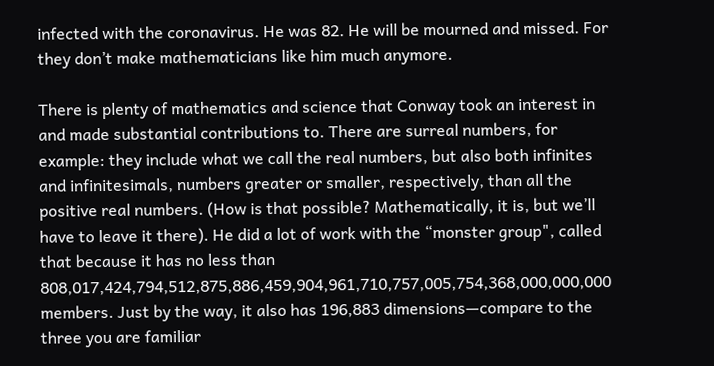infected with the coronavirus. He was 82. He will be mourned and missed. For they don’t make mathematicians like him much anymore.

There is plenty of mathematics and science that Conway took an interest in and made substantial contributions to. There are surreal numbers, for example: they include what we call the real numbers, but also both infinites and infinitesimals, numbers greater or smaller, respectively, than all the positive real numbers. (How is that possible? Mathematically, it is, but we’ll have to leave it there). He did a lot of work with the “monster group", called that because it has no less than 808,017,424,794,512,875,886,459,904,961,710,757,005,754,368,000,000,000 members. Just by the way, it also has 196,883 dimensions—compare to the three you are familiar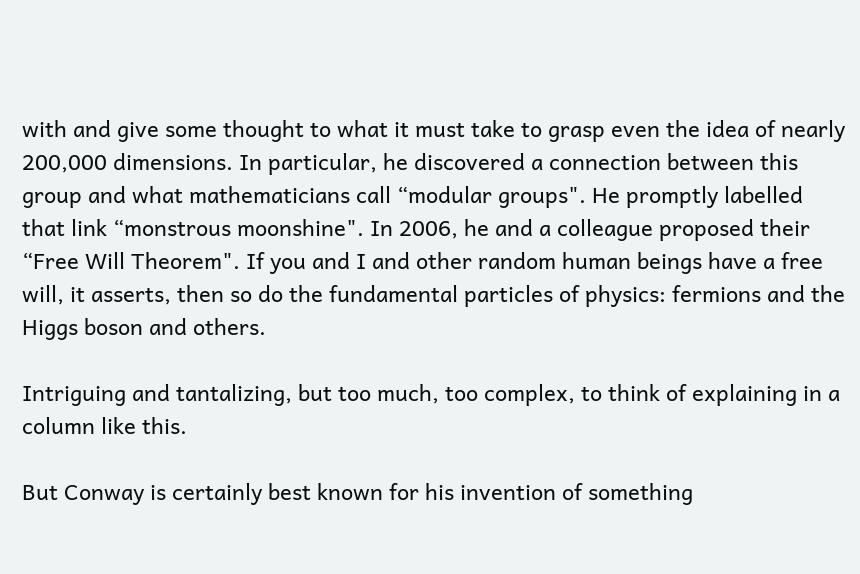with and give some thought to what it must take to grasp even the idea of nearly 200,000 dimensions. In particular, he discovered a connection between this group and what mathematicians call “modular groups". He promptly labelled that link “monstrous moonshine". In 2006, he and a colleague proposed their “Free Will Theorem". If you and I and other random human beings have a free will, it asserts, then so do the fundamental particles of physics: fermions and the Higgs boson and others.

Intriguing and tantalizing, but too much, too complex, to think of explaining in a column like this.

But Conway is certainly best known for his invention of something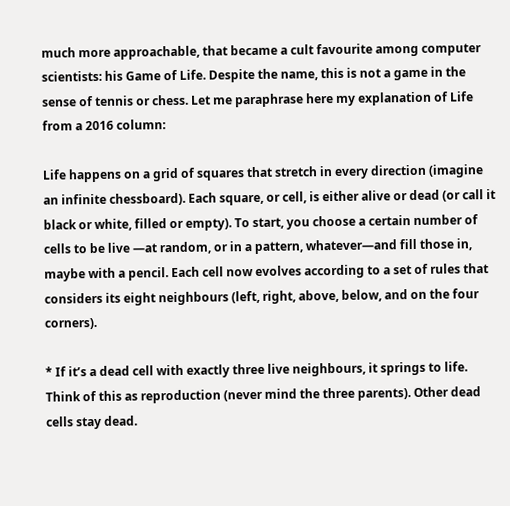much more approachable, that became a cult favourite among computer scientists: his Game of Life. Despite the name, this is not a game in the sense of tennis or chess. Let me paraphrase here my explanation of Life from a 2016 column:

Life happens on a grid of squares that stretch in every direction (imagine an infinite chessboard). Each square, or cell, is either alive or dead (or call it black or white, filled or empty). To start, you choose a certain number of cells to be live —at random, or in a pattern, whatever—and fill those in, maybe with a pencil. Each cell now evolves according to a set of rules that considers its eight neighbours (left, right, above, below, and on the four corners).

* If it’s a dead cell with exactly three live neighbours, it springs to life. Think of this as reproduction (never mind the three parents). Other dead cells stay dead.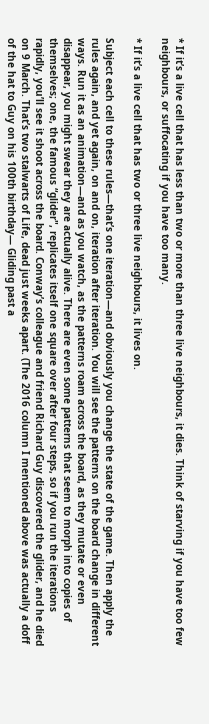* If it’s a live cell that has less than two or more than three live neighbours, it dies. Think of starving if you have too few neighbours, or suffocating if you have too many.

* If it’s a live cell that has two or three live neighbours, it lives on.

Subject each cell to these rules—that’s one iteration—and obviously you change the state of the game. Then apply the rules again, and yet again, on and on, iteration after iteration. You will see the patterns on the board change in different ways. Run it as an animation—and as you watch, as the patterns roam across the board, as they mutate or even disappear, you might swear they are actually alive. There are even some patterns that seem to morph into copies of themselves; one, the famous “glider", replicates itself one square over after four steps, so if you run the iterations rapidly, you’ll see it shoot across the board. Conway’s colleague and friend Richard Guy discovered the glider, and he died on 9 March. That’s two stalwarts of Life, dead just weeks apart. (The 2016 column I mentioned above was actually a doff of the hat to Guy on his 100th birthday— Gliding past a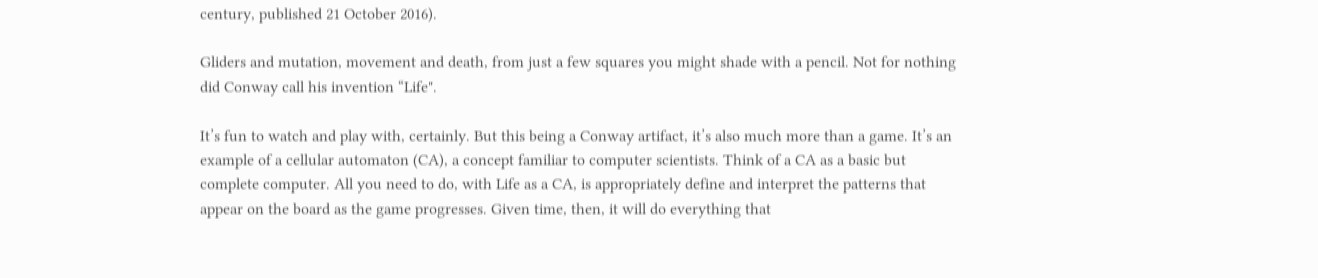century, published 21 October 2016).

Gliders and mutation, movement and death, from just a few squares you might shade with a pencil. Not for nothing did Conway call his invention “Life".

It’s fun to watch and play with, certainly. But this being a Conway artifact, it’s also much more than a game. It’s an example of a cellular automaton (CA), a concept familiar to computer scientists. Think of a CA as a basic but complete computer. All you need to do, with Life as a CA, is appropriately define and interpret the patterns that appear on the board as the game progresses. Given time, then, it will do everything that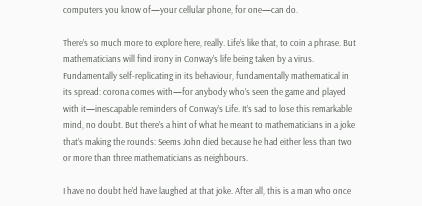computers you know of—your cellular phone, for one—can do.

There’s so much more to explore here, really. Life’s like that, to coin a phrase. But mathematicians will find irony in Conway’s life being taken by a virus. Fundamentally self-replicating in its behaviour, fundamentally mathematical in its spread: corona comes with—for anybody who’s seen the game and played with it—inescapable reminders of Conway’s Life. It’s sad to lose this remarkable mind, no doubt. But there’s a hint of what he meant to mathematicians in a joke that’s making the rounds: Seems John died because he had either less than two or more than three mathematicians as neighbours.

I have no doubt he’d have laughed at that joke. After all, this is a man who once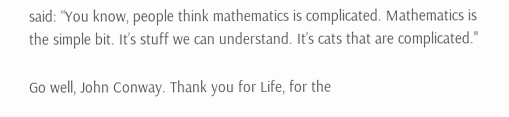said: “You know, people think mathematics is complicated. Mathematics is the simple bit. It’s stuff we can understand. It’s cats that are complicated."

Go well, John Conway. Thank you for Life, for the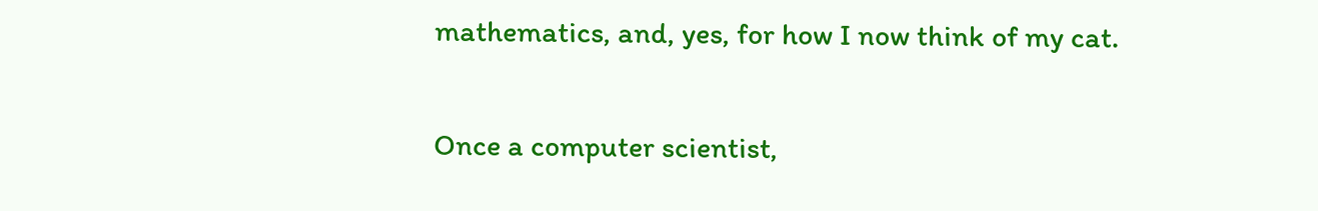mathematics, and, yes, for how I now think of my cat.

Once a computer scientist,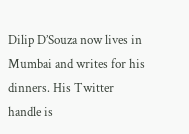Dilip D’Souza now lives in Mumbai and writes for his dinners. His Twitter handle is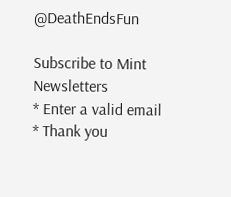@DeathEndsFun

Subscribe to Mint Newsletters
* Enter a valid email
* Thank you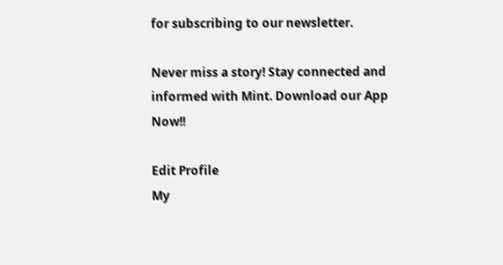for subscribing to our newsletter.

Never miss a story! Stay connected and informed with Mint. Download our App Now!!

Edit Profile
My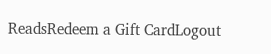ReadsRedeem a Gift CardLogout